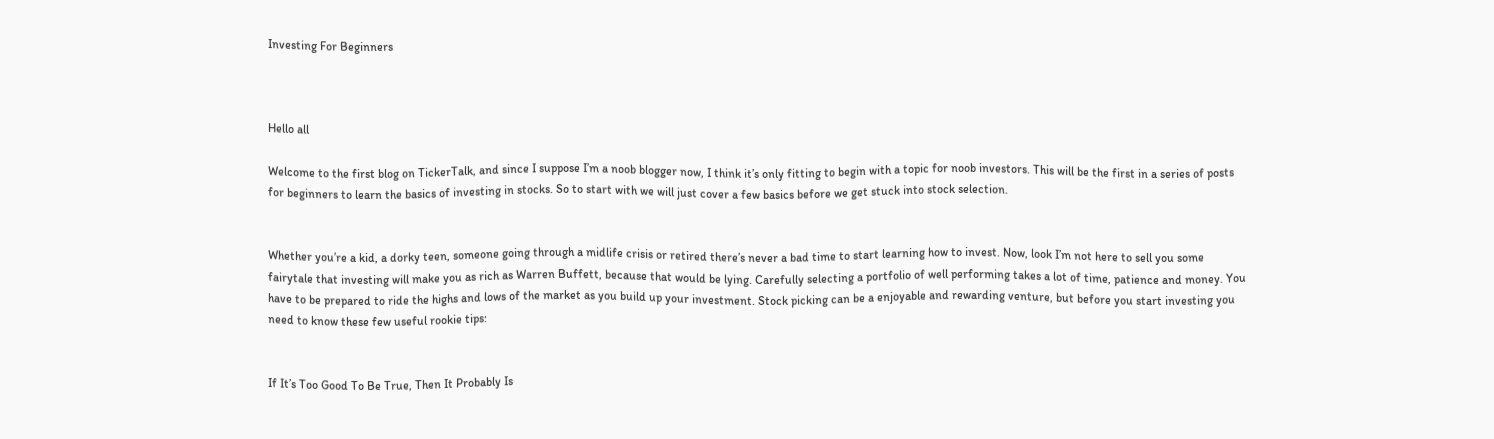Investing For Beginners



Hello all

Welcome to the first blog on TickerTalk, and since I suppose I’m a noob blogger now, I think it’s only fitting to begin with a topic for noob investors. This will be the first in a series of posts for beginners to learn the basics of investing in stocks. So to start with we will just cover a few basics before we get stuck into stock selection.


Whether you’re a kid, a dorky teen, someone going through a midlife crisis or retired there’s never a bad time to start learning how to invest. Now, look I’m not here to sell you some fairytale that investing will make you as rich as Warren Buffett, because that would be lying. Carefully selecting a portfolio of well performing takes a lot of time, patience and money. You have to be prepared to ride the highs and lows of the market as you build up your investment. Stock picking can be a enjoyable and rewarding venture, but before you start investing you need to know these few useful rookie tips:


If It’s Too Good To Be True, Then It Probably Is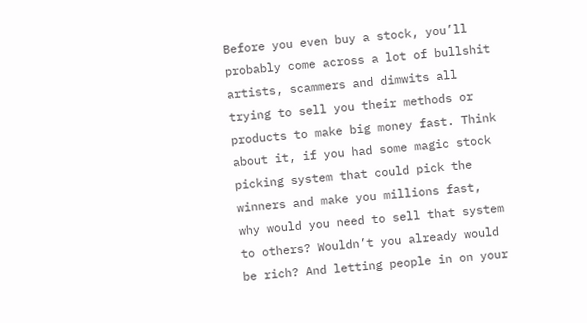Before you even buy a stock, you’ll probably come across a lot of bullshit artists, scammers and dimwits all trying to sell you their methods or products to make big money fast. Think about it, if you had some magic stock picking system that could pick the winners and make you millions fast, why would you need to sell that system to others? Wouldn’t you already would be rich? And letting people in on your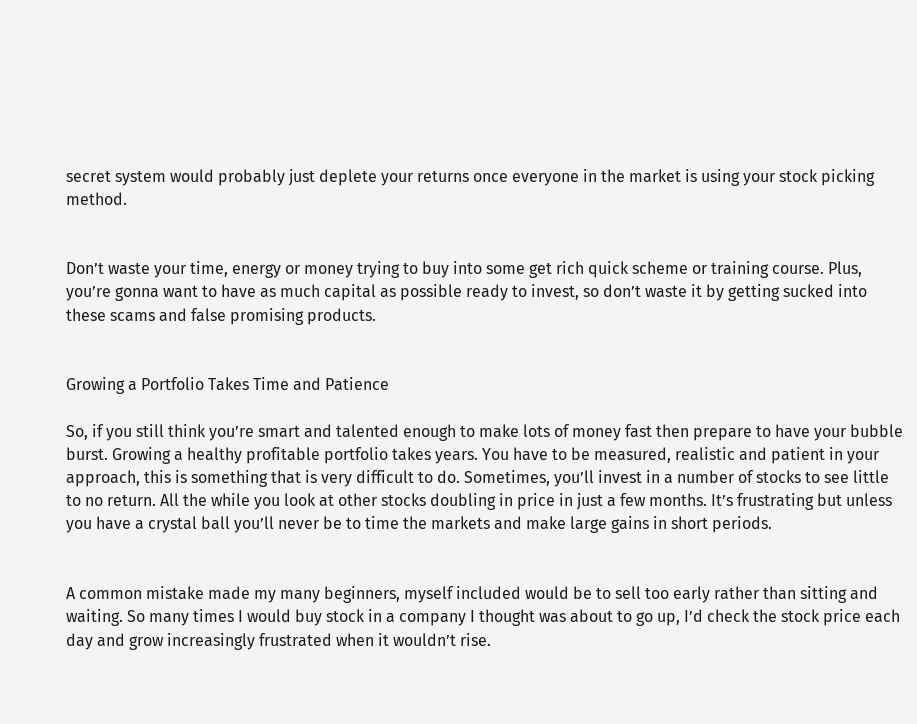secret system would probably just deplete your returns once everyone in the market is using your stock picking method.


Don’t waste your time, energy or money trying to buy into some get rich quick scheme or training course. Plus, you’re gonna want to have as much capital as possible ready to invest, so don’t waste it by getting sucked into these scams and false promising products.


Growing a Portfolio Takes Time and Patience

So, if you still think you’re smart and talented enough to make lots of money fast then prepare to have your bubble burst. Growing a healthy profitable portfolio takes years. You have to be measured, realistic and patient in your approach, this is something that is very difficult to do. Sometimes, you’ll invest in a number of stocks to see little to no return. All the while you look at other stocks doubling in price in just a few months. It’s frustrating but unless you have a crystal ball you’ll never be to time the markets and make large gains in short periods.


A common mistake made my many beginners, myself included would be to sell too early rather than sitting and waiting. So many times I would buy stock in a company I thought was about to go up, I’d check the stock price each day and grow increasingly frustrated when it wouldn’t rise.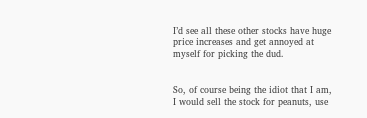I’d see all these other stocks have huge price increases and get annoyed at myself for picking the dud.


So, of course being the idiot that I am, I would sell the stock for peanuts, use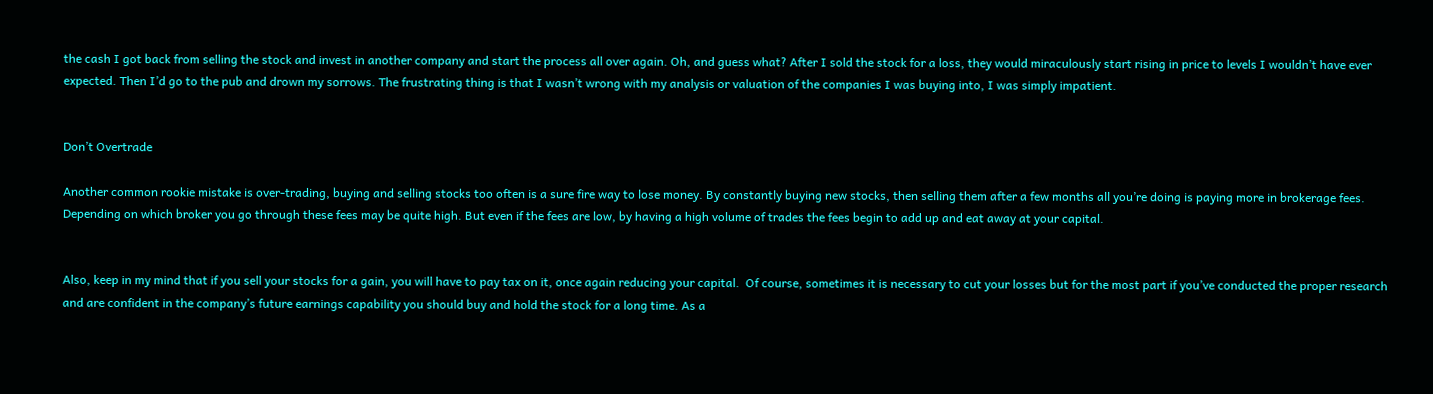the cash I got back from selling the stock and invest in another company and start the process all over again. Oh, and guess what? After I sold the stock for a loss, they would miraculously start rising in price to levels I wouldn’t have ever expected. Then I’d go to the pub and drown my sorrows. The frustrating thing is that I wasn’t wrong with my analysis or valuation of the companies I was buying into, I was simply impatient.


Don’t Overtrade

Another common rookie mistake is over-trading, buying and selling stocks too often is a sure fire way to lose money. By constantly buying new stocks, then selling them after a few months all you’re doing is paying more in brokerage fees. Depending on which broker you go through these fees may be quite high. But even if the fees are low, by having a high volume of trades the fees begin to add up and eat away at your capital.


Also, keep in my mind that if you sell your stocks for a gain, you will have to pay tax on it, once again reducing your capital.  Of course, sometimes it is necessary to cut your losses but for the most part if you’ve conducted the proper research and are confident in the company’s future earnings capability you should buy and hold the stock for a long time. As a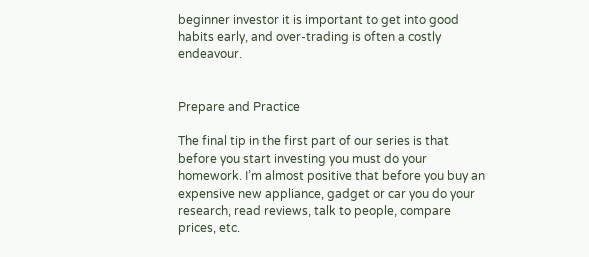beginner investor it is important to get into good habits early, and over-trading is often a costly endeavour.


Prepare and Practice

The final tip in the first part of our series is that before you start investing you must do your homework. I’m almost positive that before you buy an expensive new appliance, gadget or car you do your research, read reviews, talk to people, compare prices, etc.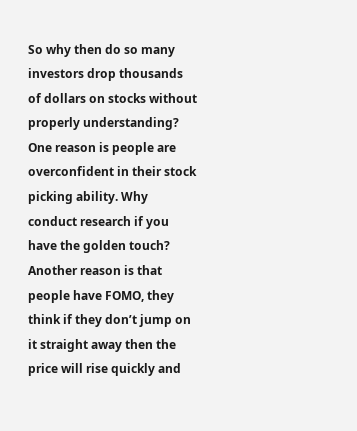So why then do so many investors drop thousands of dollars on stocks without properly understanding? One reason is people are overconfident in their stock picking ability. Why conduct research if you have the golden touch? Another reason is that people have FOMO, they think if they don’t jump on it straight away then the price will rise quickly and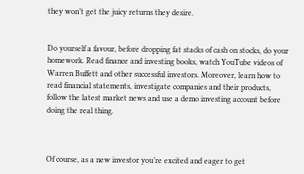they won’t get the juicy returns they desire.


Do yourself a favour, before dropping fat stacks of cash on stocks, do your homework. Read finance and investing books, watch YouTube videos of Warren Buffett and other successful investors. Moreover, learn how to read financial statements, investigate companies and their products, follow the latest market news and use a demo investing account before doing the real thing.



Of course, as a new investor you’re excited and eager to get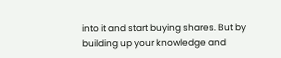into it and start buying shares. But by building up your knowledge and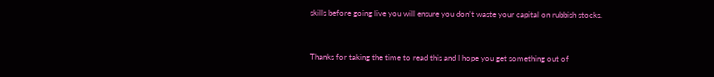skills before going live you will ensure you don’t waste your capital on rubbish stocks.


Thanks for taking the time to read this and I hope you get something out of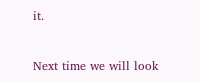it.


Next time we will look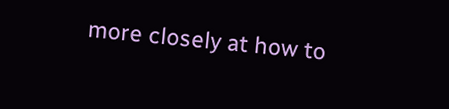more closely at how to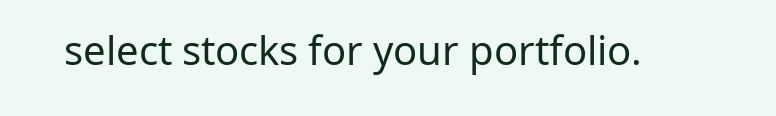select stocks for your portfolio.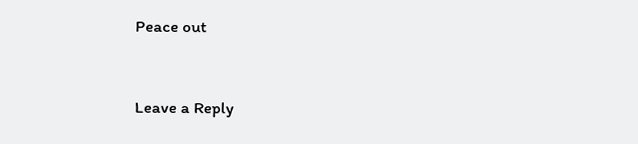Peace out


Leave a Reply